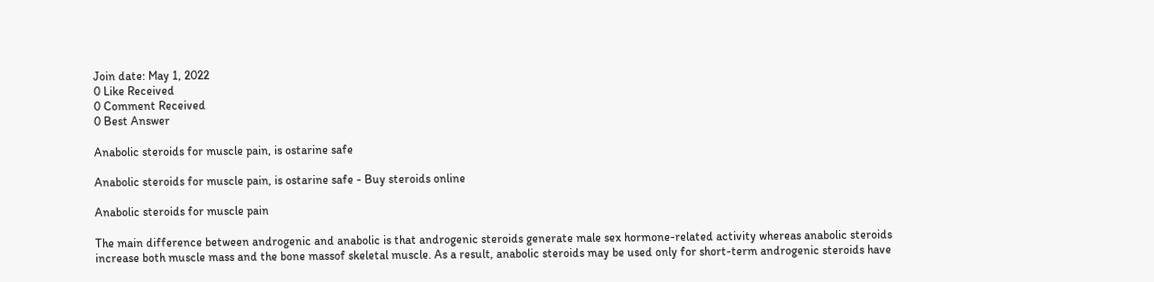Join date: May 1, 2022
0 Like Received
0 Comment Received
0 Best Answer

Anabolic steroids for muscle pain, is ostarine safe

Anabolic steroids for muscle pain, is ostarine safe - Buy steroids online

Anabolic steroids for muscle pain

The main difference between androgenic and anabolic is that androgenic steroids generate male sex hormone-related activity whereas anabolic steroids increase both muscle mass and the bone massof skeletal muscle. As a result, anabolic steroids may be used only for short-term androgenic steroids have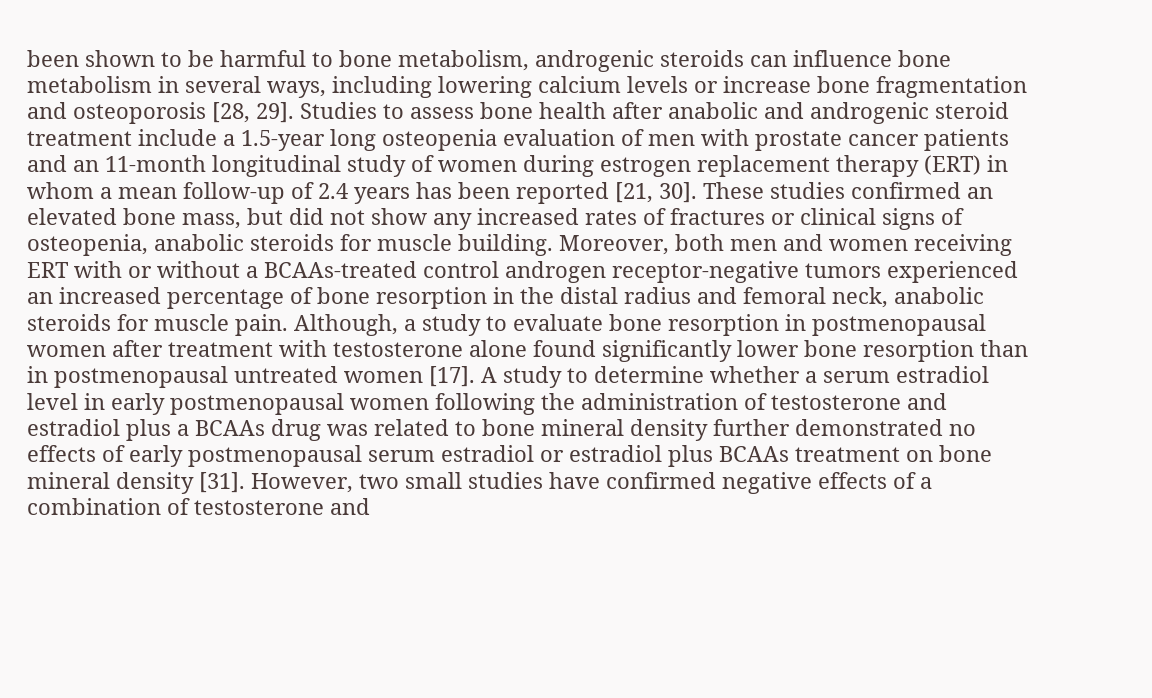been shown to be harmful to bone metabolism, androgenic steroids can influence bone metabolism in several ways, including lowering calcium levels or increase bone fragmentation and osteoporosis [28, 29]. Studies to assess bone health after anabolic and androgenic steroid treatment include a 1.5-year long osteopenia evaluation of men with prostate cancer patients and an 11-month longitudinal study of women during estrogen replacement therapy (ERT) in whom a mean follow-up of 2.4 years has been reported [21, 30]. These studies confirmed an elevated bone mass, but did not show any increased rates of fractures or clinical signs of osteopenia, anabolic steroids for muscle building. Moreover, both men and women receiving ERT with or without a BCAAs-treated control androgen receptor-negative tumors experienced an increased percentage of bone resorption in the distal radius and femoral neck, anabolic steroids for muscle pain. Although, a study to evaluate bone resorption in postmenopausal women after treatment with testosterone alone found significantly lower bone resorption than in postmenopausal untreated women [17]. A study to determine whether a serum estradiol level in early postmenopausal women following the administration of testosterone and estradiol plus a BCAAs drug was related to bone mineral density further demonstrated no effects of early postmenopausal serum estradiol or estradiol plus BCAAs treatment on bone mineral density [31]. However, two small studies have confirmed negative effects of a combination of testosterone and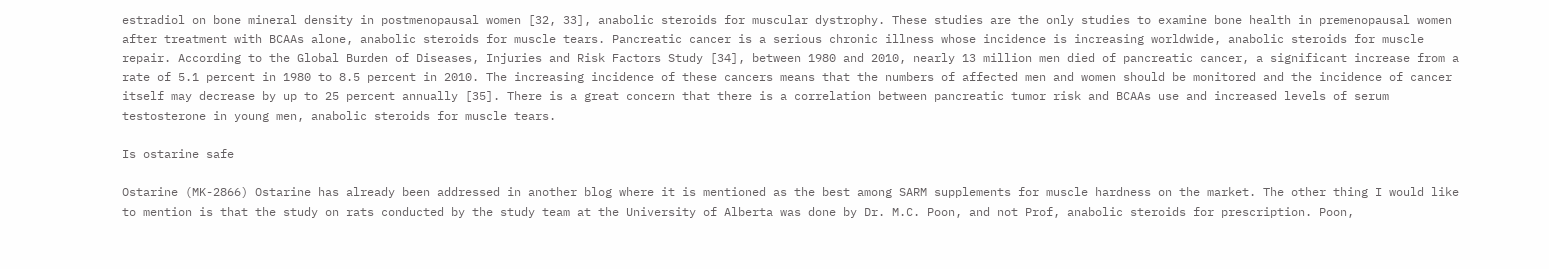estradiol on bone mineral density in postmenopausal women [32, 33], anabolic steroids for muscular dystrophy. These studies are the only studies to examine bone health in premenopausal women after treatment with BCAAs alone, anabolic steroids for muscle tears. Pancreatic cancer is a serious chronic illness whose incidence is increasing worldwide, anabolic steroids for muscle repair. According to the Global Burden of Diseases, Injuries and Risk Factors Study [34], between 1980 and 2010, nearly 13 million men died of pancreatic cancer, a significant increase from a rate of 5.1 percent in 1980 to 8.5 percent in 2010. The increasing incidence of these cancers means that the numbers of affected men and women should be monitored and the incidence of cancer itself may decrease by up to 25 percent annually [35]. There is a great concern that there is a correlation between pancreatic tumor risk and BCAAs use and increased levels of serum testosterone in young men, anabolic steroids for muscle tears.

Is ostarine safe

Ostarine (MK-2866) Ostarine has already been addressed in another blog where it is mentioned as the best among SARM supplements for muscle hardness on the market. The other thing I would like to mention is that the study on rats conducted by the study team at the University of Alberta was done by Dr. M.C. Poon, and not Prof, anabolic steroids for prescription. Poon,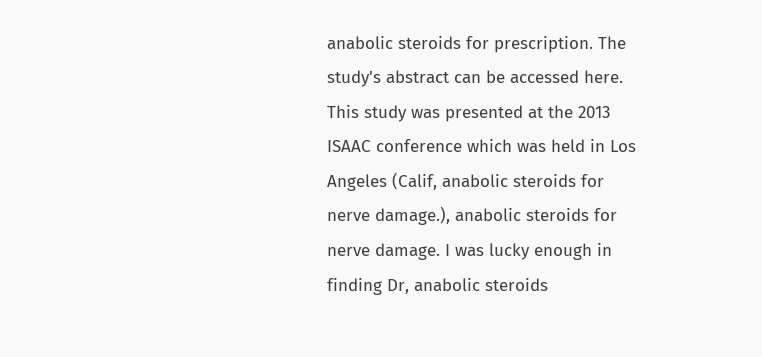anabolic steroids for prescription. The study's abstract can be accessed here. This study was presented at the 2013 ISAAC conference which was held in Los Angeles (Calif, anabolic steroids for nerve damage.), anabolic steroids for nerve damage. I was lucky enough in finding Dr, anabolic steroids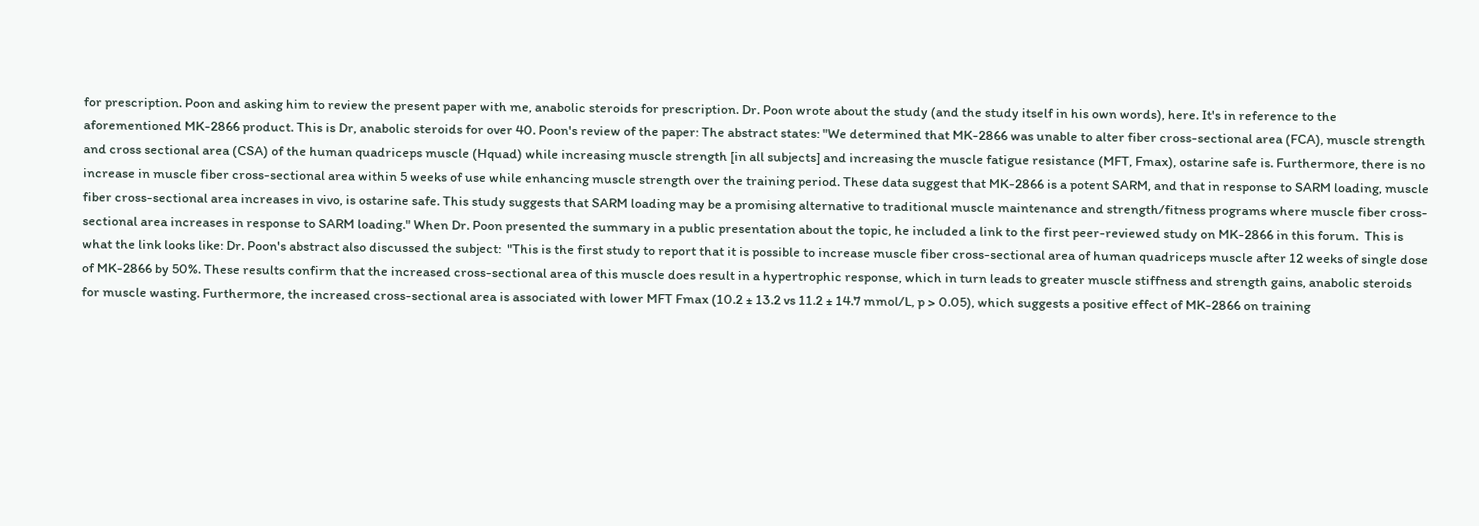for prescription. Poon and asking him to review the present paper with me, anabolic steroids for prescription. Dr. Poon wrote about the study (and the study itself in his own words), here. It's in reference to the aforementioned MK-2866 product. This is Dr, anabolic steroids for over 40. Poon's review of the paper: The abstract states: "We determined that MK-2866 was unable to alter fiber cross-sectional area (FCA), muscle strength and cross sectional area (CSA) of the human quadriceps muscle (Hquad) while increasing muscle strength [in all subjects] and increasing the muscle fatigue resistance (MFT, Fmax), ostarine safe is. Furthermore, there is no increase in muscle fiber cross-sectional area within 5 weeks of use while enhancing muscle strength over the training period. These data suggest that MK-2866 is a potent SARM, and that in response to SARM loading, muscle fiber cross-sectional area increases in vivo, is ostarine safe. This study suggests that SARM loading may be a promising alternative to traditional muscle maintenance and strength/fitness programs where muscle fiber cross-sectional area increases in response to SARM loading." When Dr. Poon presented the summary in a public presentation about the topic, he included a link to the first peer-reviewed study on MK-2866 in this forum.  This is what the link looks like: Dr. Poon's abstract also discussed the subject:  "This is the first study to report that it is possible to increase muscle fiber cross-sectional area of human quadriceps muscle after 12 weeks of single dose of MK-2866 by 50%. These results confirm that the increased cross-sectional area of this muscle does result in a hypertrophic response, which in turn leads to greater muscle stiffness and strength gains, anabolic steroids for muscle wasting. Furthermore, the increased cross-sectional area is associated with lower MFT Fmax (10.2 ± 13.2 vs 11.2 ± 14.7 mmol/L, p > 0.05), which suggests a positive effect of MK-2866 on training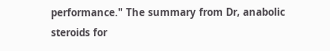performance." The summary from Dr, anabolic steroids for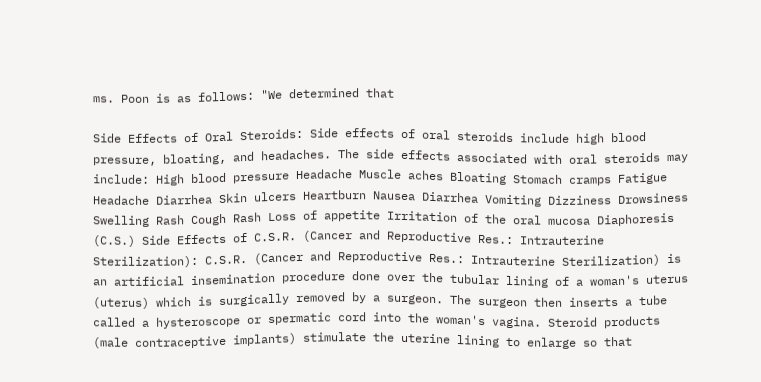ms. Poon is as follows: "We determined that

Side Effects of Oral Steroids: Side effects of oral steroids include high blood pressure, bloating, and headaches. The side effects associated with oral steroids may include: High blood pressure Headache Muscle aches Bloating Stomach cramps Fatigue Headache Diarrhea Skin ulcers Heartburn Nausea Diarrhea Vomiting Dizziness Drowsiness Swelling Rash Cough Rash Loss of appetite Irritation of the oral mucosa Diaphoresis (C.S.) Side Effects of C.S.R. (Cancer and Reproductive Res.: Intrauterine Sterilization): C.S.R. (Cancer and Reproductive Res.: Intrauterine Sterilization) is an artificial insemination procedure done over the tubular lining of a woman's uterus (uterus) which is surgically removed by a surgeon. The surgeon then inserts a tube called a hysteroscope or spermatic cord into the woman's vagina. Steroid products (male contraceptive implants) stimulate the uterine lining to enlarge so that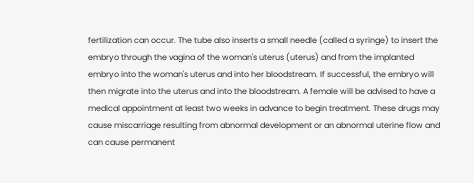fertilization can occur. The tube also inserts a small needle (called a syringe) to insert the embryo through the vagina of the woman's uterus (uterus) and from the implanted embryo into the woman's uterus and into her bloodstream. If successful, the embryo will then migrate into the uterus and into the bloodstream. A female will be advised to have a medical appointment at least two weeks in advance to begin treatment. These drugs may cause miscarriage resulting from abnormal development or an abnormal uterine flow and can cause permanent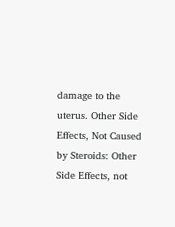damage to the uterus. Other Side Effects, Not Caused by Steroids: Other Side Effects, not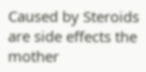Caused by Steroids are side effects the mother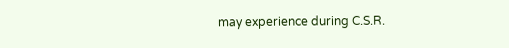may experience during C.S.R.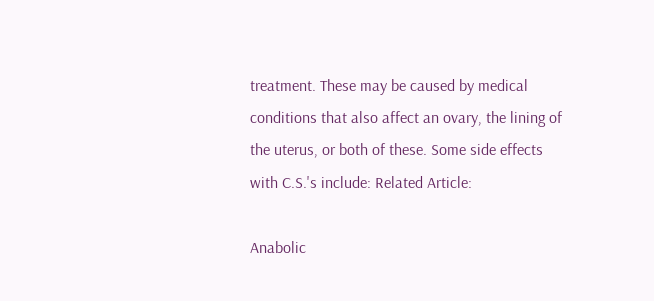treatment. These may be caused by medical conditions that also affect an ovary, the lining of the uterus, or both of these. Some side effects with C.S.'s include: Related Article:

Anabolic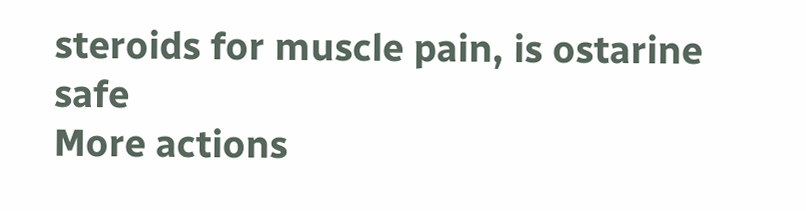steroids for muscle pain, is ostarine safe
More actions